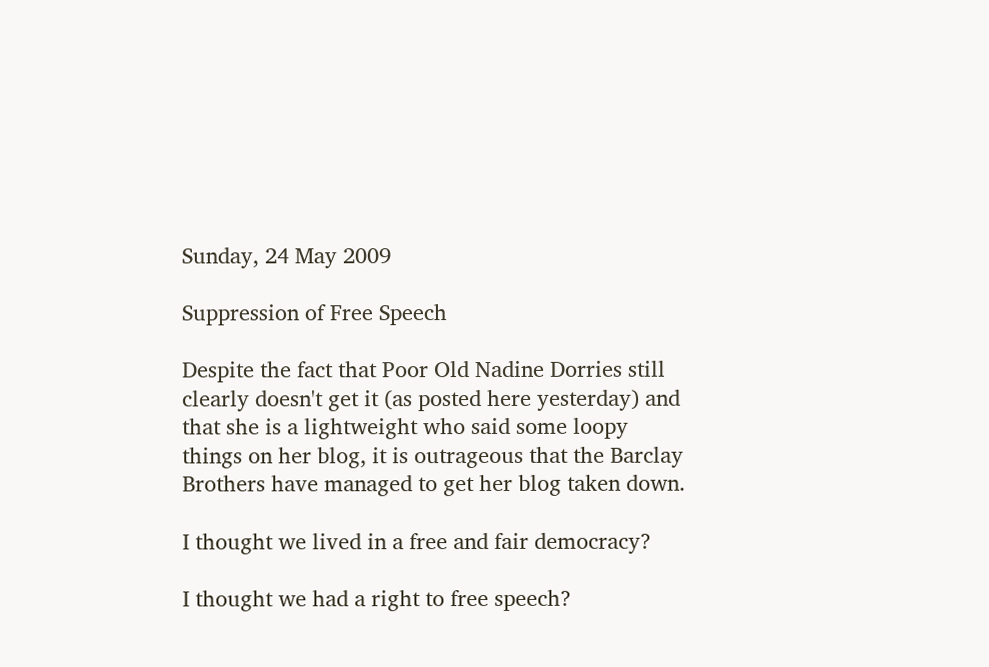Sunday, 24 May 2009

Suppression of Free Speech

Despite the fact that Poor Old Nadine Dorries still clearly doesn't get it (as posted here yesterday) and that she is a lightweight who said some loopy things on her blog, it is outrageous that the Barclay Brothers have managed to get her blog taken down.

I thought we lived in a free and fair democracy?

I thought we had a right to free speech?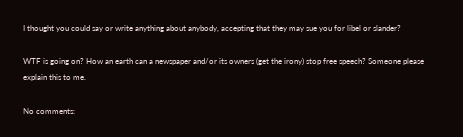I thought you could say or write anything about anybody, accepting that they may sue you for libel or slander?

WTF is going on? How an earth can a newspaper and/or its owners (get the irony) stop free speech? Someone please explain this to me.

No comments: